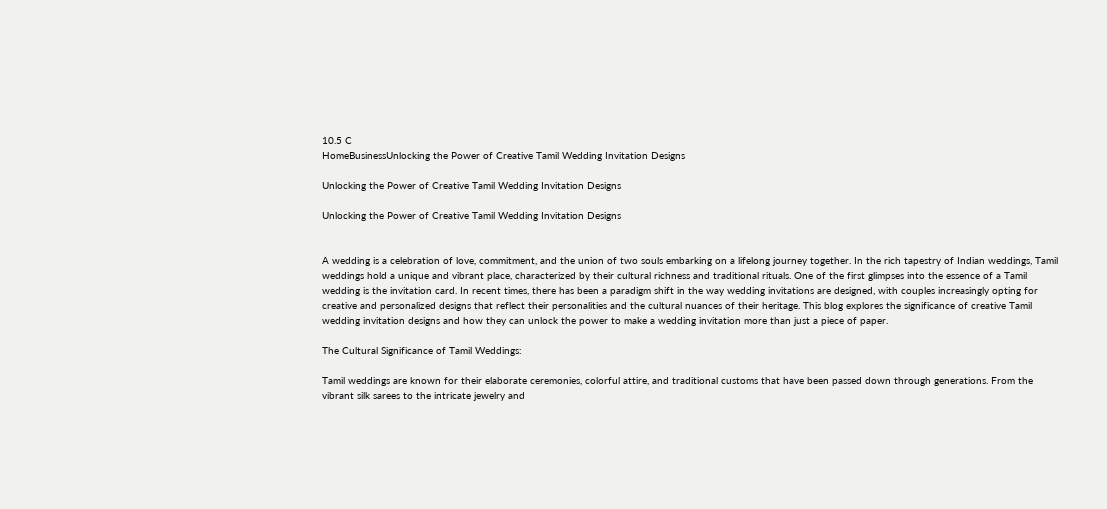10.5 C
HomeBusinessUnlocking the Power of Creative Tamil Wedding Invitation Designs

Unlocking the Power of Creative Tamil Wedding Invitation Designs

Unlocking the Power of Creative Tamil Wedding Invitation Designs


A wedding is a celebration of love, commitment, and the union of two souls embarking on a lifelong journey together. In the rich tapestry of Indian weddings, Tamil weddings hold a unique and vibrant place, characterized by their cultural richness and traditional rituals. One of the first glimpses into the essence of a Tamil wedding is the invitation card. In recent times, there has been a paradigm shift in the way wedding invitations are designed, with couples increasingly opting for creative and personalized designs that reflect their personalities and the cultural nuances of their heritage. This blog explores the significance of creative Tamil wedding invitation designs and how they can unlock the power to make a wedding invitation more than just a piece of paper.

The Cultural Significance of Tamil Weddings:

Tamil weddings are known for their elaborate ceremonies, colorful attire, and traditional customs that have been passed down through generations. From the vibrant silk sarees to the intricate jewelry and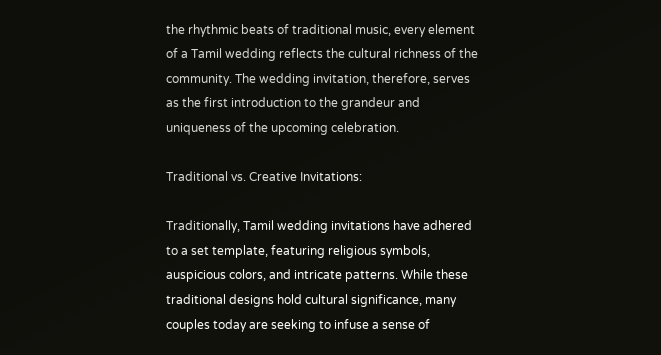the rhythmic beats of traditional music, every element of a Tamil wedding reflects the cultural richness of the community. The wedding invitation, therefore, serves as the first introduction to the grandeur and uniqueness of the upcoming celebration.

Traditional vs. Creative Invitations:

Traditionally, Tamil wedding invitations have adhered to a set template, featuring religious symbols, auspicious colors, and intricate patterns. While these traditional designs hold cultural significance, many couples today are seeking to infuse a sense of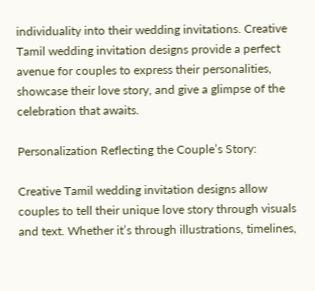individuality into their wedding invitations. Creative Tamil wedding invitation designs provide a perfect avenue for couples to express their personalities, showcase their love story, and give a glimpse of the celebration that awaits.

Personalization Reflecting the Couple’s Story:

Creative Tamil wedding invitation designs allow couples to tell their unique love story through visuals and text. Whether it’s through illustrations, timelines,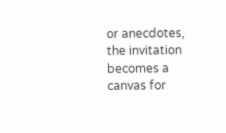or anecdotes, the invitation becomes a canvas for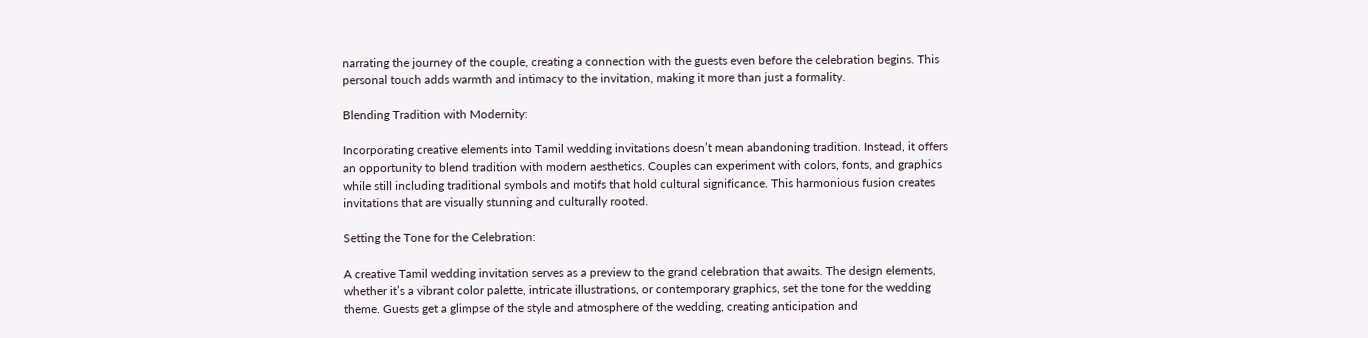narrating the journey of the couple, creating a connection with the guests even before the celebration begins. This personal touch adds warmth and intimacy to the invitation, making it more than just a formality.

Blending Tradition with Modernity:

Incorporating creative elements into Tamil wedding invitations doesn’t mean abandoning tradition. Instead, it offers an opportunity to blend tradition with modern aesthetics. Couples can experiment with colors, fonts, and graphics while still including traditional symbols and motifs that hold cultural significance. This harmonious fusion creates invitations that are visually stunning and culturally rooted.

Setting the Tone for the Celebration:

A creative Tamil wedding invitation serves as a preview to the grand celebration that awaits. The design elements, whether it’s a vibrant color palette, intricate illustrations, or contemporary graphics, set the tone for the wedding theme. Guests get a glimpse of the style and atmosphere of the wedding, creating anticipation and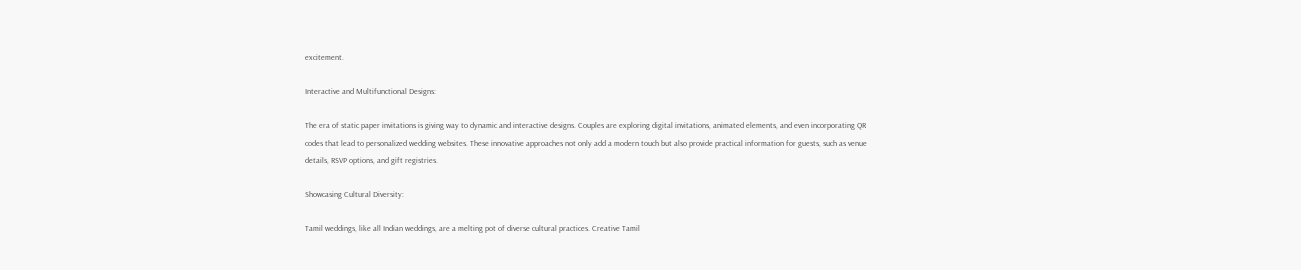excitement.

Interactive and Multifunctional Designs:

The era of static paper invitations is giving way to dynamic and interactive designs. Couples are exploring digital invitations, animated elements, and even incorporating QR codes that lead to personalized wedding websites. These innovative approaches not only add a modern touch but also provide practical information for guests, such as venue details, RSVP options, and gift registries.

Showcasing Cultural Diversity:

Tamil weddings, like all Indian weddings, are a melting pot of diverse cultural practices. Creative Tamil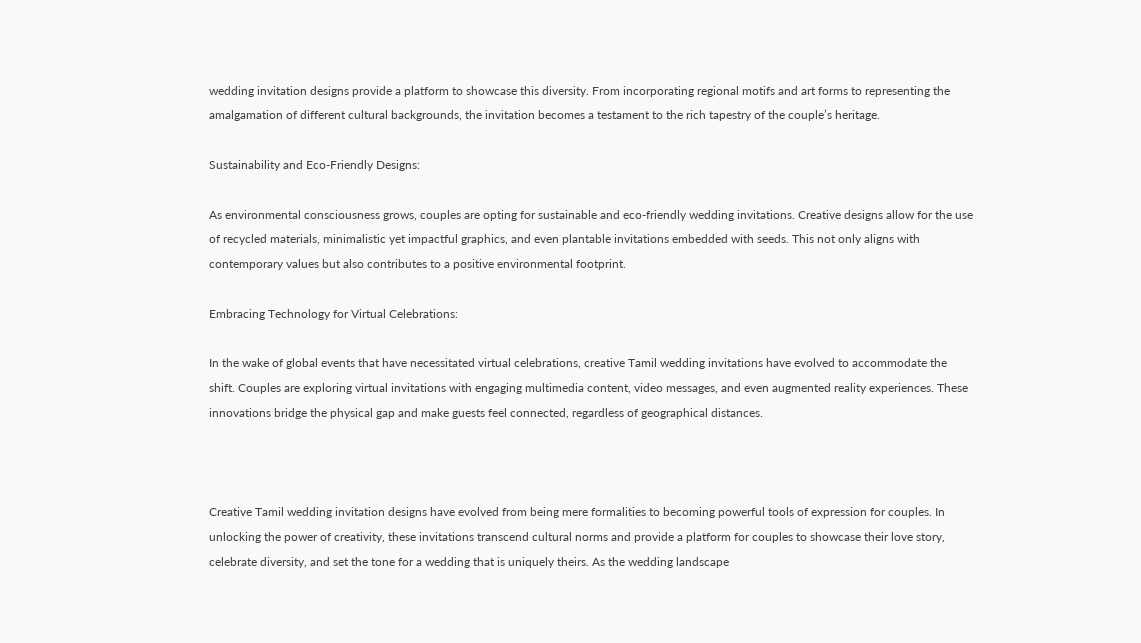wedding invitation designs provide a platform to showcase this diversity. From incorporating regional motifs and art forms to representing the amalgamation of different cultural backgrounds, the invitation becomes a testament to the rich tapestry of the couple’s heritage.

Sustainability and Eco-Friendly Designs:

As environmental consciousness grows, couples are opting for sustainable and eco-friendly wedding invitations. Creative designs allow for the use of recycled materials, minimalistic yet impactful graphics, and even plantable invitations embedded with seeds. This not only aligns with contemporary values but also contributes to a positive environmental footprint.

Embracing Technology for Virtual Celebrations:

In the wake of global events that have necessitated virtual celebrations, creative Tamil wedding invitations have evolved to accommodate the shift. Couples are exploring virtual invitations with engaging multimedia content, video messages, and even augmented reality experiences. These innovations bridge the physical gap and make guests feel connected, regardless of geographical distances.



Creative Tamil wedding invitation designs have evolved from being mere formalities to becoming powerful tools of expression for couples. In unlocking the power of creativity, these invitations transcend cultural norms and provide a platform for couples to showcase their love story, celebrate diversity, and set the tone for a wedding that is uniquely theirs. As the wedding landscape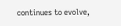continues to evolve,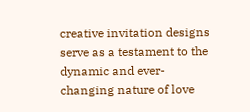creative invitation designs serve as a testament to the dynamic and ever-changing nature of love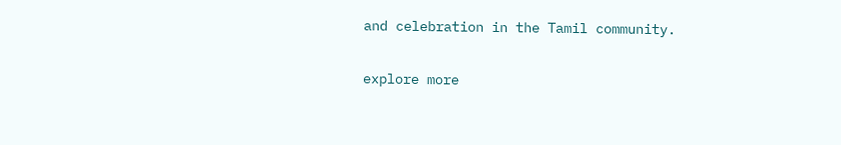and celebration in the Tamil community.

explore more